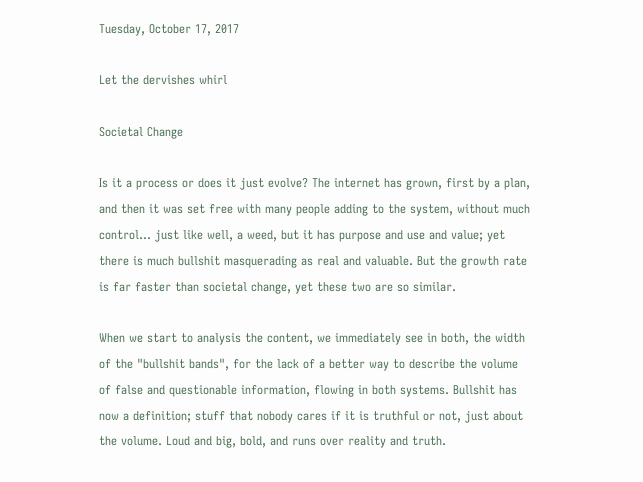Tuesday, October 17, 2017

Let the dervishes whirl

Societal Change

Is it a process or does it just evolve? The internet has grown, first by a plan, and then it was set free with many people adding to the system, without much control... just like well, a weed, but it has purpose and use and value; yet there is much bullshit masquerading as real and valuable. But the growth rate is far faster than societal change, yet these two are so similar.

When we start to analysis the content, we immediately see in both, the width of the "bullshit bands", for the lack of a better way to describe the volume of false and questionable information, flowing in both systems. Bullshit has now a definition; stuff that nobody cares if it is truthful or not, just about the volume. Loud and big, bold, and runs over reality and truth.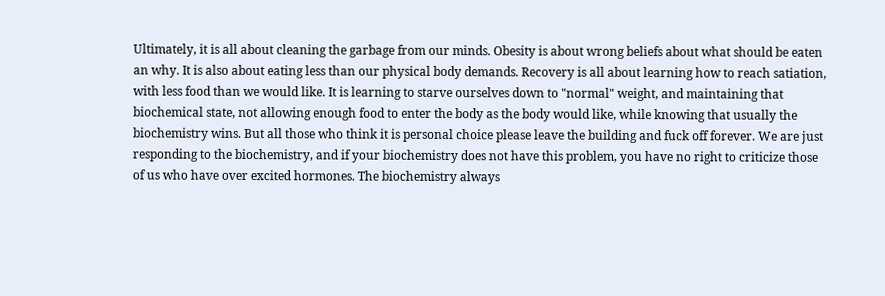Ultimately, it is all about cleaning the garbage from our minds. Obesity is about wrong beliefs about what should be eaten an why. It is also about eating less than our physical body demands. Recovery is all about learning how to reach satiation, with less food than we would like. It is learning to starve ourselves down to "normal" weight, and maintaining that biochemical state, not allowing enough food to enter the body as the body would like, while knowing that usually the biochemistry wins. But all those who think it is personal choice please leave the building and fuck off forever. We are just responding to the biochemistry, and if your biochemistry does not have this problem, you have no right to criticize those of us who have over excited hormones. The biochemistry always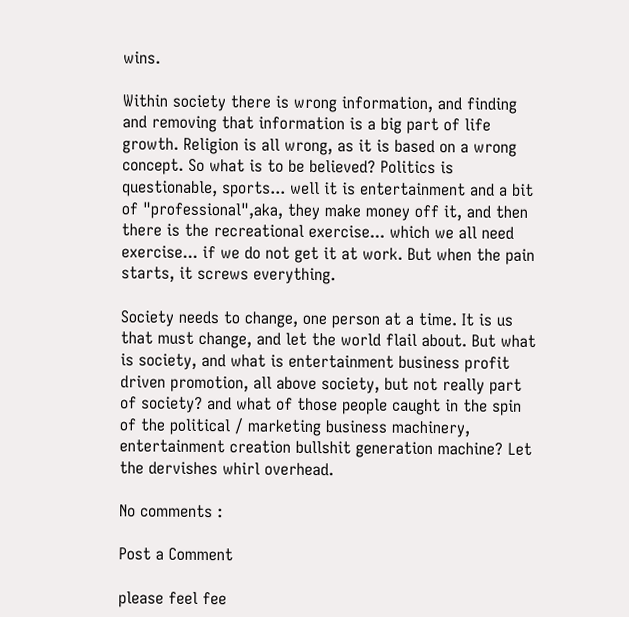wins.

Within society there is wrong information, and finding and removing that information is a big part of life growth. Religion is all wrong, as it is based on a wrong concept. So what is to be believed? Politics is questionable, sports... well it is entertainment and a bit of "professional",aka, they make money off it, and then there is the recreational exercise... which we all need exercise... if we do not get it at work. But when the pain starts, it screws everything.

Society needs to change, one person at a time. It is us that must change, and let the world flail about. But what is society, and what is entertainment business profit driven promotion, all above society, but not really part of society? and what of those people caught in the spin of the political / marketing business machinery, entertainment creation bullshit generation machine? Let the dervishes whirl overhead.

No comments :

Post a Comment

please feel fee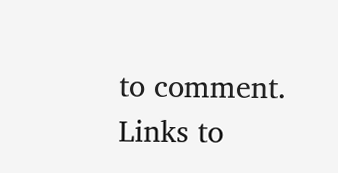to comment. Links to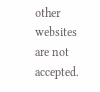other websites are not accepted.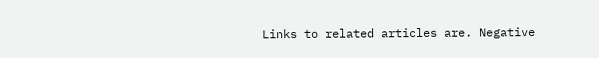Links to related articles are. Negative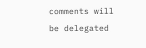comments will be delegated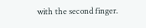with the second finger.